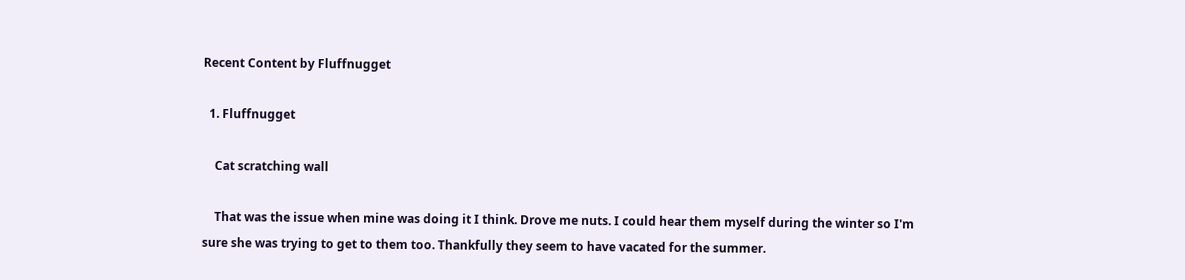Recent Content by Fluffnugget

  1. Fluffnugget

    Cat scratching wall

    That was the issue when mine was doing it I think. Drove me nuts. I could hear them myself during the winter so I'm sure she was trying to get to them too. Thankfully they seem to have vacated for the summer.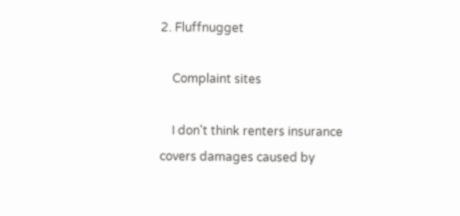2. Fluffnugget

    Complaint sites

    I don't think renters insurance covers damages caused by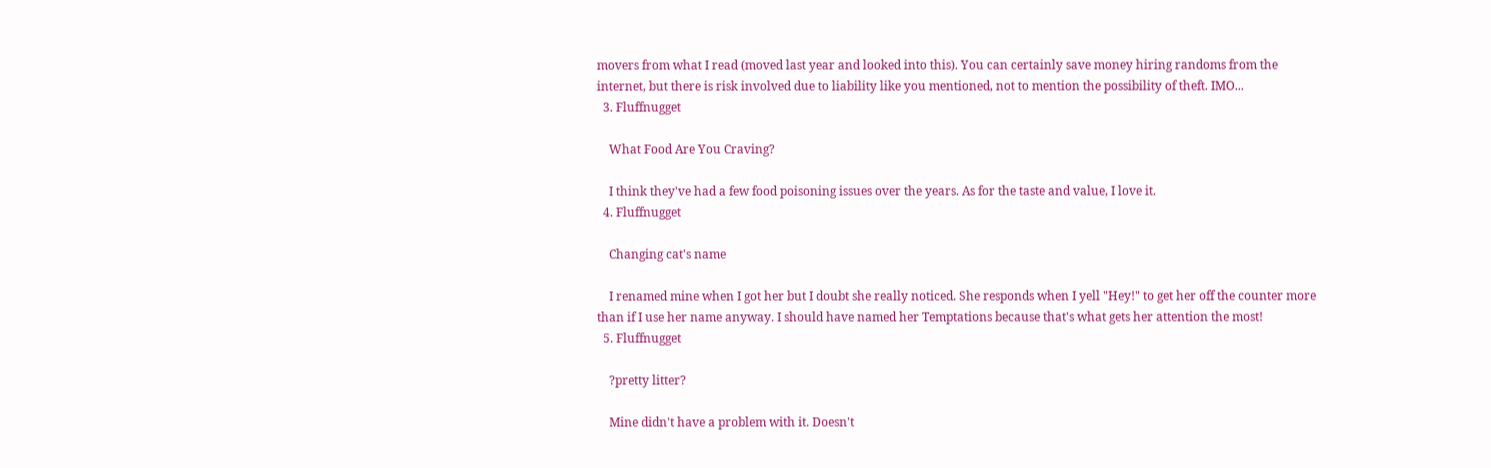movers from what I read (moved last year and looked into this). You can certainly save money hiring randoms from the internet, but there is risk involved due to liability like you mentioned, not to mention the possibility of theft. IMO...
  3. Fluffnugget

    What Food Are You Craving?

    I think they've had a few food poisoning issues over the years. As for the taste and value, I love it.
  4. Fluffnugget

    Changing cat's name

    I renamed mine when I got her but I doubt she really noticed. She responds when I yell "Hey!" to get her off the counter more than if I use her name anyway. I should have named her Temptations because that's what gets her attention the most!
  5. Fluffnugget

    ?pretty litter?

    Mine didn't have a problem with it. Doesn't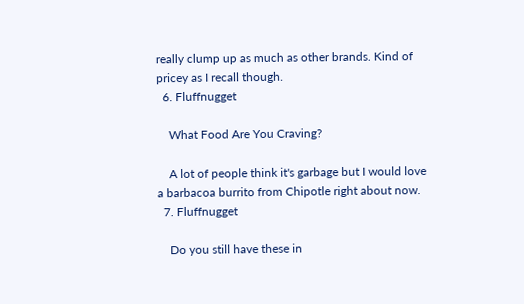really clump up as much as other brands. Kind of pricey as I recall though.
  6. Fluffnugget

    What Food Are You Craving?

    A lot of people think it's garbage but I would love a barbacoa burrito from Chipotle right about now.
  7. Fluffnugget

    Do you still have these in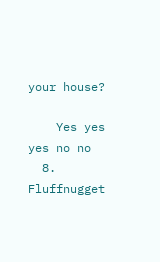your house?

    Yes yes yes no no
  8. Fluffnugget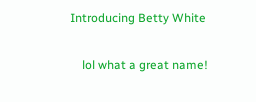Introducing Betty White

    lol what a great name!